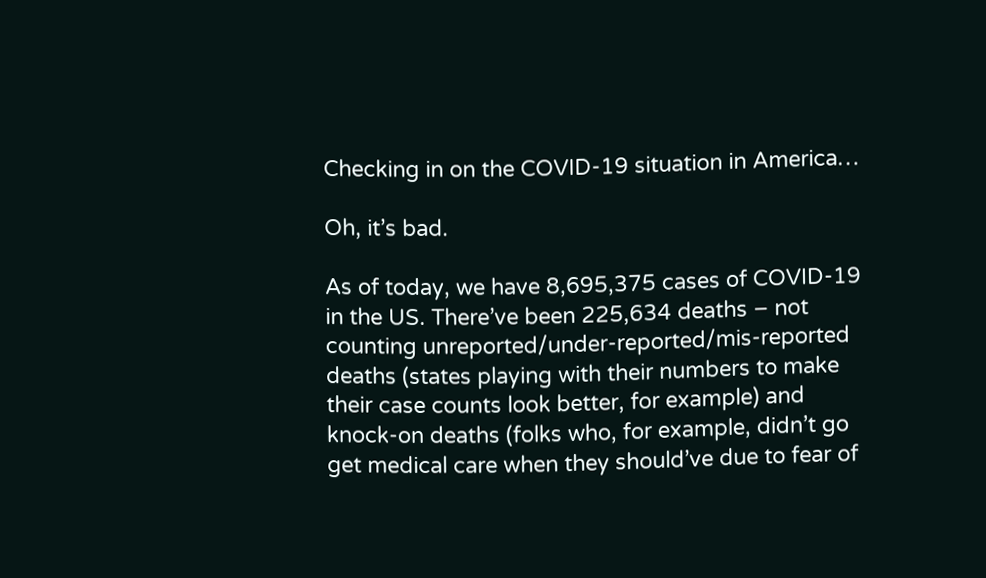Checking in on the COVID-19 situation in America…

Oh, it’s bad.

As of today, we have 8,695,375 cases of COVID-19 in the US. There’ve been 225,634 deaths – not counting unreported/under-reported/mis-reported deaths (states playing with their numbers to make their case counts look better, for example) and knock-on deaths (folks who, for example, didn’t go get medical care when they should’ve due to fear of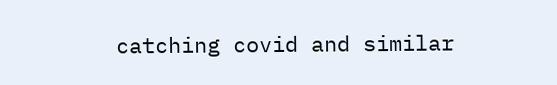catching covid and similar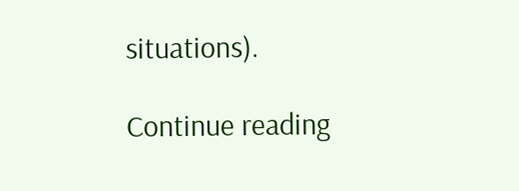situations).

Continue reading